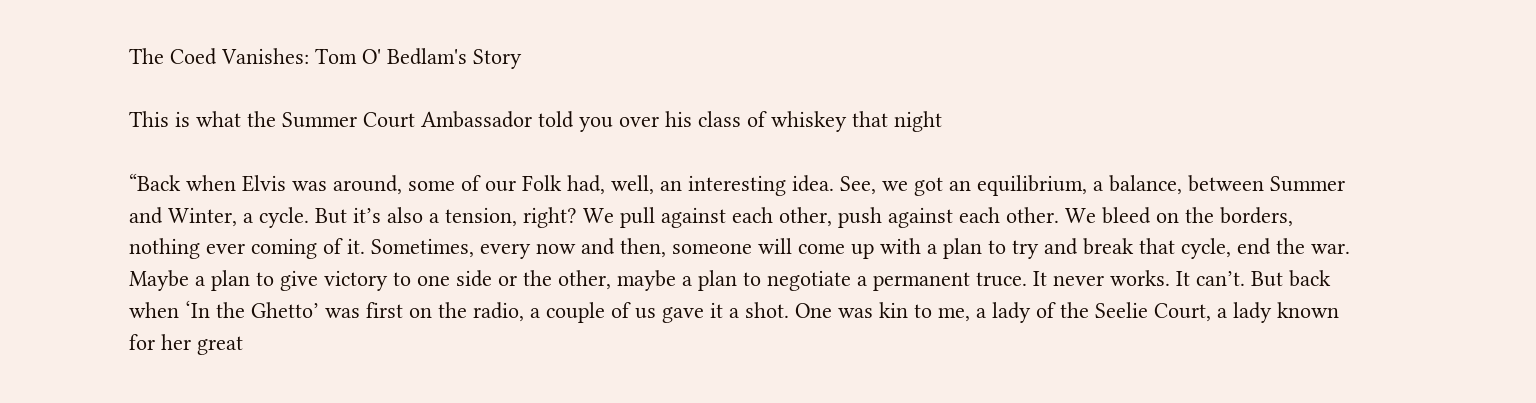The Coed Vanishes: Tom O' Bedlam's Story

This is what the Summer Court Ambassador told you over his class of whiskey that night

“Back when Elvis was around, some of our Folk had, well, an interesting idea. See, we got an equilibrium, a balance, between Summer and Winter, a cycle. But it’s also a tension, right? We pull against each other, push against each other. We bleed on the borders, nothing ever coming of it. Sometimes, every now and then, someone will come up with a plan to try and break that cycle, end the war. Maybe a plan to give victory to one side or the other, maybe a plan to negotiate a permanent truce. It never works. It can’t. But back when ‘In the Ghetto’ was first on the radio, a couple of us gave it a shot. One was kin to me, a lady of the Seelie Court, a lady known for her great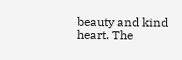beauty and kind heart. The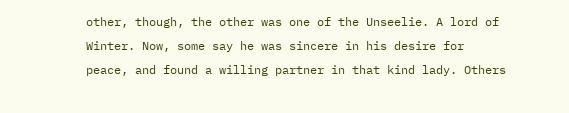other, though, the other was one of the Unseelie. A lord of Winter. Now, some say he was sincere in his desire for peace, and found a willing partner in that kind lady. Others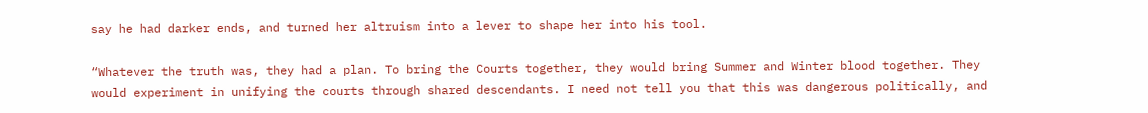say he had darker ends, and turned her altruism into a lever to shape her into his tool.

“Whatever the truth was, they had a plan. To bring the Courts together, they would bring Summer and Winter blood together. They would experiment in unifying the courts through shared descendants. I need not tell you that this was dangerous politically, and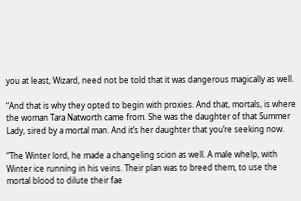you at least, Wizard, need not be told that it was dangerous magically as well.

“And that is why they opted to begin with proxies. And that, mortals, is where the woman Tara Natworth came from. She was the daughter of that Summer Lady, sired by a mortal man. And it’s her daughter that you’re seeking now.

“The Winter lord, he made a changeling scion as well. A male whelp, with Winter ice running in his veins. Their plan was to breed them, to use the mortal blood to dilute their fae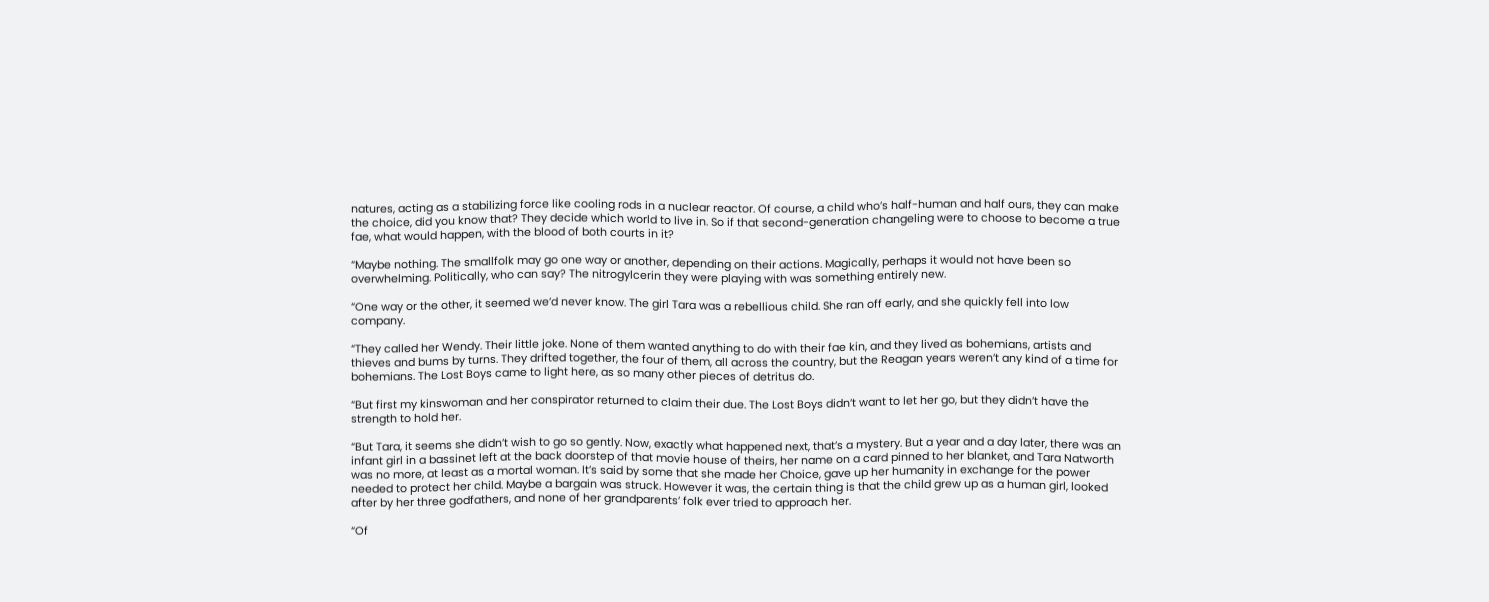natures, acting as a stabilizing force like cooling rods in a nuclear reactor. Of course, a child who’s half-human and half ours, they can make the choice, did you know that? They decide which world to live in. So if that second-generation changeling were to choose to become a true fae, what would happen, with the blood of both courts in it?

“Maybe nothing. The smallfolk may go one way or another, depending on their actions. Magically, perhaps it would not have been so overwhelming. Politically, who can say? The nitrogylcerin they were playing with was something entirely new.

“One way or the other, it seemed we’d never know. The girl Tara was a rebellious child. She ran off early, and she quickly fell into low company.

“They called her Wendy. Their little joke. None of them wanted anything to do with their fae kin, and they lived as bohemians, artists and thieves and bums by turns. They drifted together, the four of them, all across the country, but the Reagan years weren’t any kind of a time for bohemians. The Lost Boys came to light here, as so many other pieces of detritus do.

“But first my kinswoman and her conspirator returned to claim their due. The Lost Boys didn’t want to let her go, but they didn’t have the strength to hold her.

“But Tara, it seems she didn’t wish to go so gently. Now, exactly what happened next, that’s a mystery. But a year and a day later, there was an infant girl in a bassinet left at the back doorstep of that movie house of theirs, her name on a card pinned to her blanket, and Tara Natworth was no more, at least as a mortal woman. It’s said by some that she made her Choice, gave up her humanity in exchange for the power needed to protect her child. Maybe a bargain was struck. However it was, the certain thing is that the child grew up as a human girl, looked after by her three godfathers, and none of her grandparents’ folk ever tried to approach her.

“Of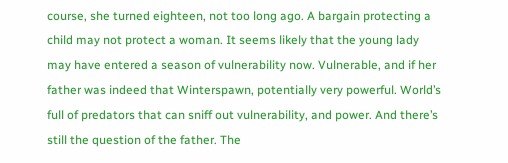course, she turned eighteen, not too long ago. A bargain protecting a child may not protect a woman. It seems likely that the young lady may have entered a season of vulnerability now. Vulnerable, and if her father was indeed that Winterspawn, potentially very powerful. World’s full of predators that can sniff out vulnerability, and power. And there’s still the question of the father. The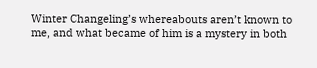Winter Changeling’s whereabouts aren’t known to me, and what became of him is a mystery in both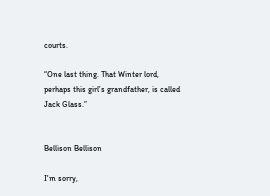courts.

“One last thing. That Winter lord, perhaps this girl’s grandfather, is called Jack Glass.”


Bellison Bellison

I'm sorry,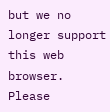but we no longer support this web browser. Please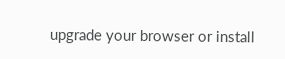upgrade your browser or install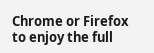Chrome or Firefox to enjoy the full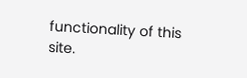functionality of this site.